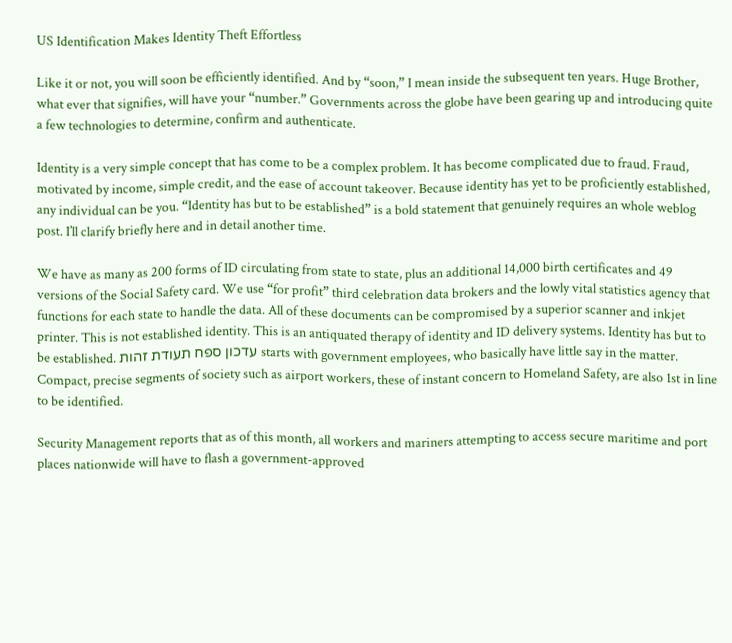US Identification Makes Identity Theft Effortless

Like it or not, you will soon be efficiently identified. And by “soon,” I mean inside the subsequent ten years. Huge Brother, what ever that signifies, will have your “number.” Governments across the globe have been gearing up and introducing quite a few technologies to determine, confirm and authenticate.

Identity is a very simple concept that has come to be a complex problem. It has become complicated due to fraud. Fraud, motivated by income, simple credit, and the ease of account takeover. Because identity has yet to be proficiently established, any individual can be you. “Identity has but to be established” is a bold statement that genuinely requires an whole weblog post. I’ll clarify briefly here and in detail another time.

We have as many as 200 forms of ID circulating from state to state, plus an additional 14,000 birth certificates and 49 versions of the Social Safety card. We use “for profit” third celebration data brokers and the lowly vital statistics agency that functions for each state to handle the data. All of these documents can be compromised by a superior scanner and inkjet printer. This is not established identity. This is an antiquated therapy of identity and ID delivery systems. Identity has but to be established. עדכון ספח תעודת זהות starts with government employees, who basically have little say in the matter. Compact, precise segments of society such as airport workers, these of instant concern to Homeland Safety, are also 1st in line to be identified.

Security Management reports that as of this month, all workers and mariners attempting to access secure maritime and port places nationwide will have to flash a government-approved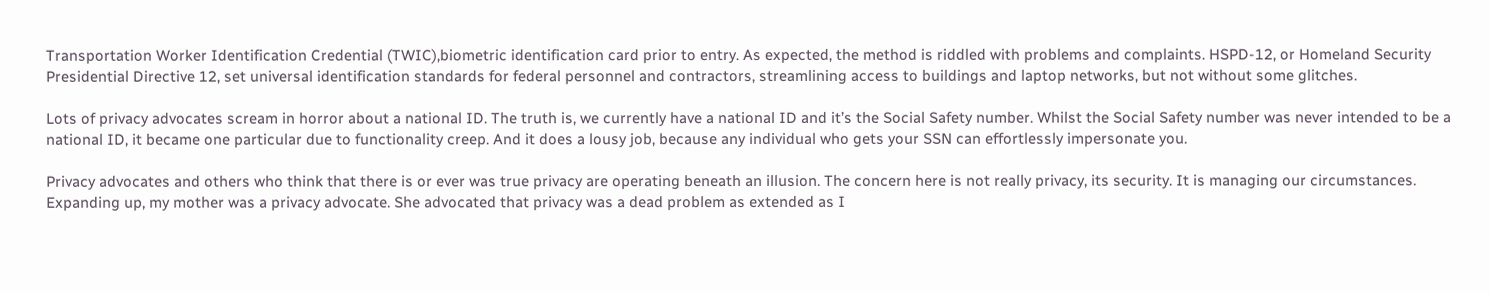Transportation Worker Identification Credential (TWIC),biometric identification card prior to entry. As expected, the method is riddled with problems and complaints. HSPD-12, or Homeland Security Presidential Directive 12, set universal identification standards for federal personnel and contractors, streamlining access to buildings and laptop networks, but not without some glitches.

Lots of privacy advocates scream in horror about a national ID. The truth is, we currently have a national ID and it’s the Social Safety number. Whilst the Social Safety number was never intended to be a national ID, it became one particular due to functionality creep. And it does a lousy job, because any individual who gets your SSN can effortlessly impersonate you.

Privacy advocates and others who think that there is or ever was true privacy are operating beneath an illusion. The concern here is not really privacy, its security. It is managing our circumstances. Expanding up, my mother was a privacy advocate. She advocated that privacy was a dead problem as extended as I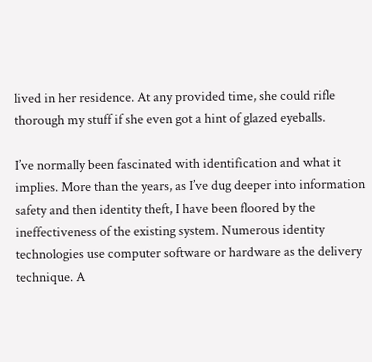lived in her residence. At any provided time, she could rifle thorough my stuff if she even got a hint of glazed eyeballs.

I’ve normally been fascinated with identification and what it implies. More than the years, as I’ve dug deeper into information safety and then identity theft, I have been floored by the ineffectiveness of the existing system. Numerous identity technologies use computer software or hardware as the delivery technique. A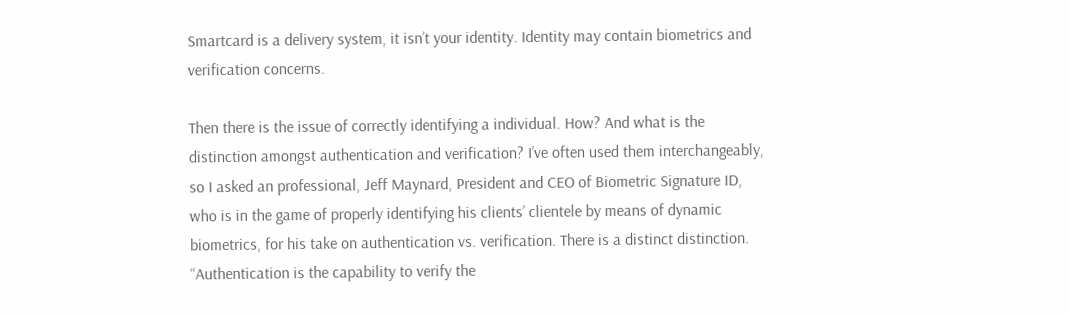Smartcard is a delivery system, it isn’t your identity. Identity may contain biometrics and verification concerns.

Then there is the issue of correctly identifying a individual. How? And what is the distinction amongst authentication and verification? I’ve often used them interchangeably, so I asked an professional, Jeff Maynard, President and CEO of Biometric Signature ID, who is in the game of properly identifying his clients’ clientele by means of dynamic biometrics, for his take on authentication vs. verification. There is a distinct distinction. “Authentication is the capability to verify the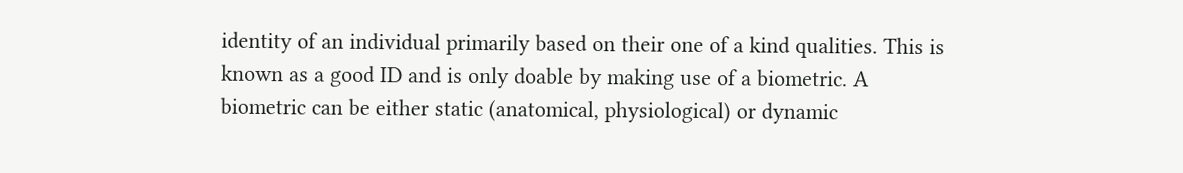identity of an individual primarily based on their one of a kind qualities. This is known as a good ID and is only doable by making use of a biometric. A biometric can be either static (anatomical, physiological) or dynamic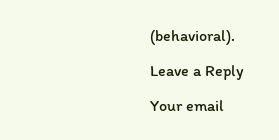(behavioral).

Leave a Reply

Your email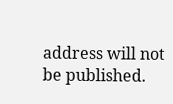address will not be published.